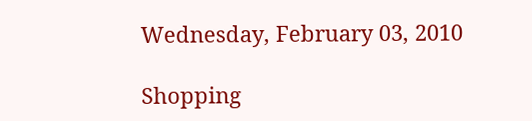Wednesday, February 03, 2010

Shopping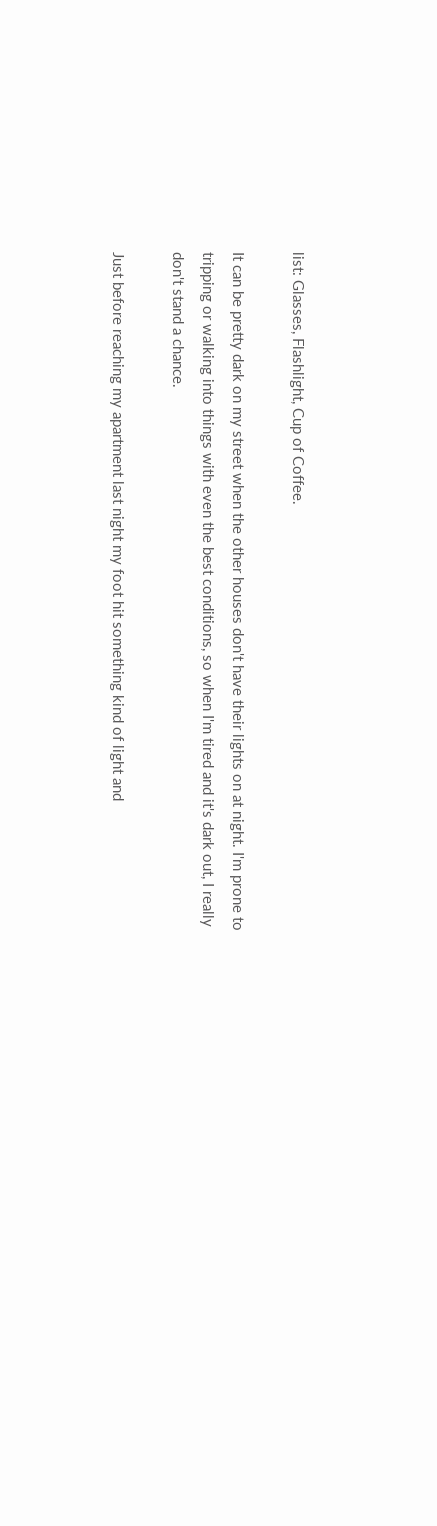list: Glasses, Flashlight, Cup of Coffee.

It can be pretty dark on my street when the other houses don't have their lights on at night. I'm prone to tripping or walking into things with even the best conditions, so when I'm tired and it's dark out, I really don't stand a chance.

Just before reaching my apartment last night my foot hit something kind of light and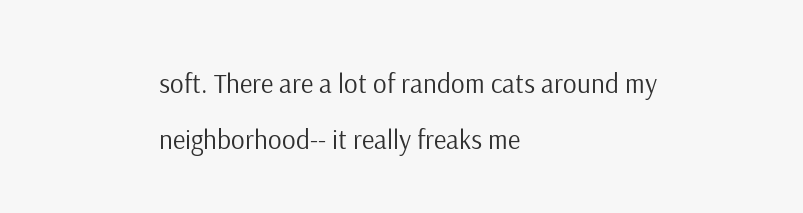soft. There are a lot of random cats around my neighborhood-- it really freaks me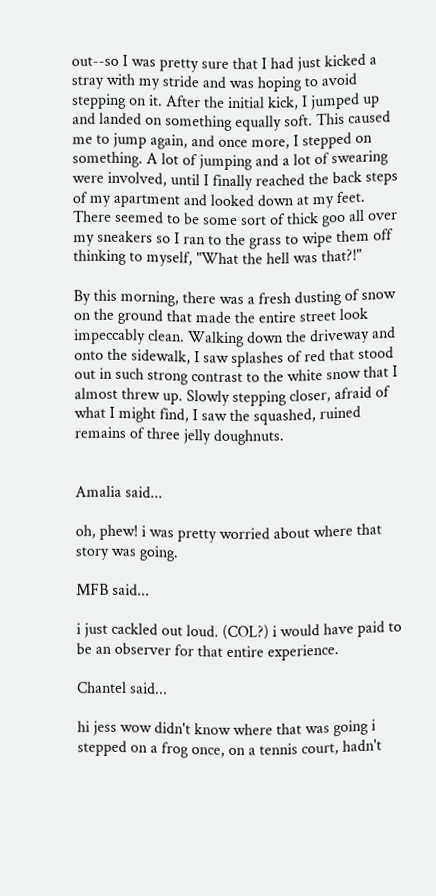out--so I was pretty sure that I had just kicked a stray with my stride and was hoping to avoid stepping on it. After the initial kick, I jumped up and landed on something equally soft. This caused me to jump again, and once more, I stepped on something. A lot of jumping and a lot of swearing were involved, until I finally reached the back steps of my apartment and looked down at my feet. There seemed to be some sort of thick goo all over my sneakers so I ran to the grass to wipe them off thinking to myself, "What the hell was that?!"

By this morning, there was a fresh dusting of snow on the ground that made the entire street look impeccably clean. Walking down the driveway and onto the sidewalk, I saw splashes of red that stood out in such strong contrast to the white snow that I almost threw up. Slowly stepping closer, afraid of what I might find, I saw the squashed, ruined remains of three jelly doughnuts.


Amalia said...

oh, phew! i was pretty worried about where that story was going.

MFB said...

i just cackled out loud. (COL?) i would have paid to be an observer for that entire experience.

Chantel said...

hi jess wow didn't know where that was going i stepped on a frog once, on a tennis court, hadn't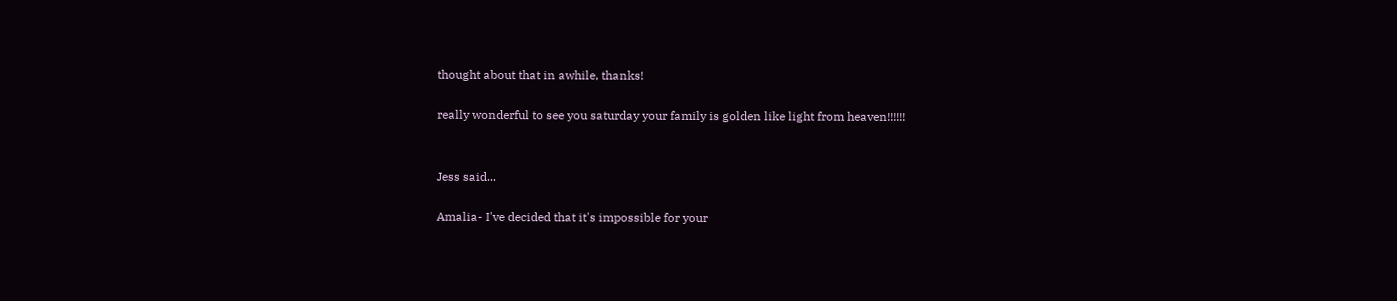thought about that in awhile, thanks!

really wonderful to see you saturday your family is golden like light from heaven!!!!!!


Jess said...

Amalia- I've decided that it's impossible for your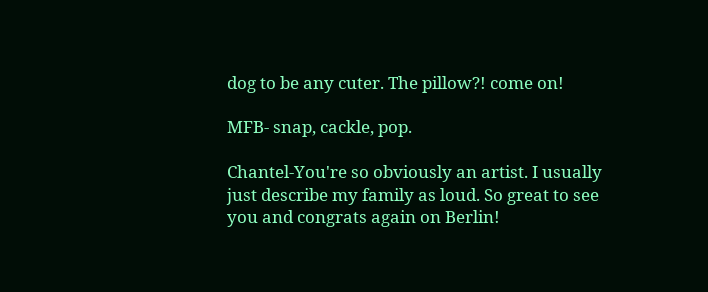dog to be any cuter. The pillow?! come on!

MFB- snap, cackle, pop.

Chantel-You're so obviously an artist. I usually just describe my family as loud. So great to see you and congrats again on Berlin!